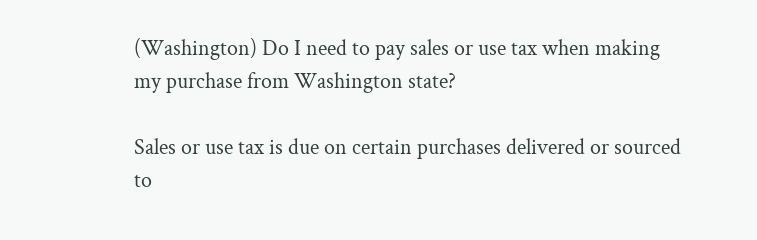(Washington) Do I need to pay sales or use tax when making my purchase from Washington state?

Sales or use tax is due on certain purchases delivered or sourced to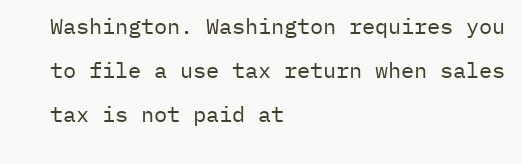Washington. Washington requires you to file a use tax return when sales tax is not paid at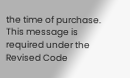the time of purchase. This message is required under the Revised Code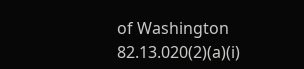of Washington 82.13.020(2)(a)(i)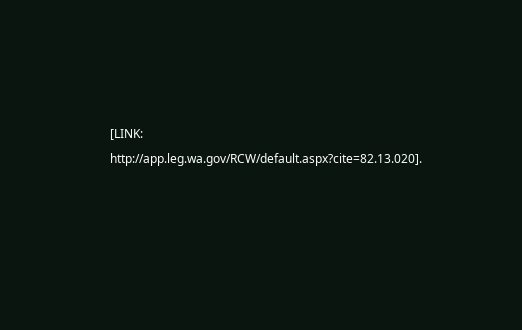[LINK: http://app.leg.wa.gov/RCW/default.aspx?cite=82.13.020].